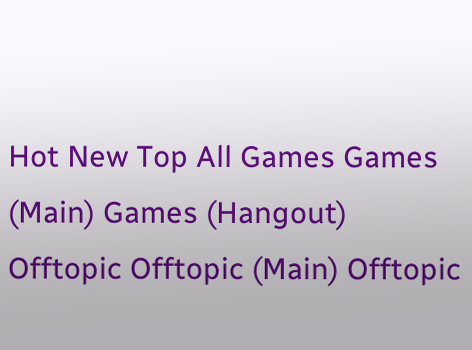Hot New Top All Games Games (Main) Games (Hangout) Offtopic Offtopic (Main) Offtopic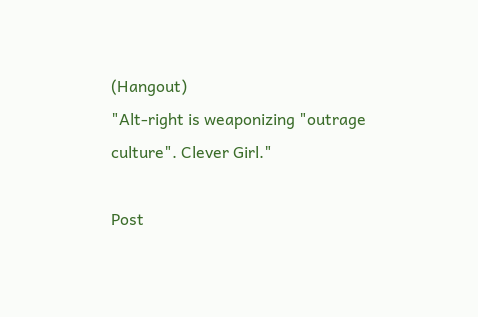(Hangout)
"Alt-right is weaponizing "outrage culture". Clever Girl."

Post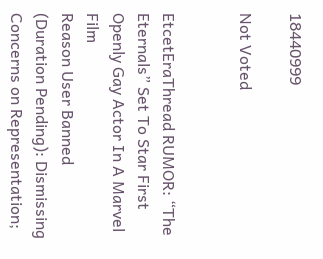18440999

Not Voted


EtcetEraThread RUMOR: “The Eternals” Set To Star First Openly Gay Actor In A Marvel Film
Reason User Banned (Duration Pending): Dismissing Concerns on Representation;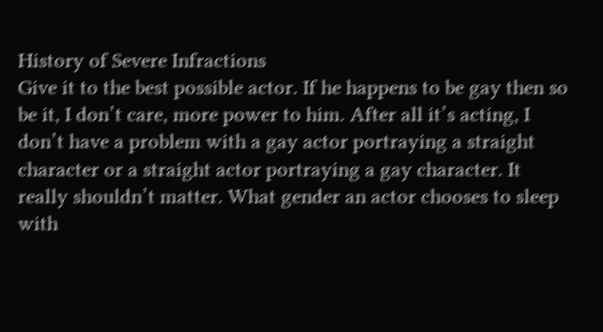History of Severe Infractions
Give it to the best possible actor. If he happens to be gay then so be it, I don’t care, more power to him. After all it’s acting, I don’t have a problem with a gay actor portraying a straight character or a straight actor portraying a gay character. It really shouldn’t matter. What gender an actor chooses to sleep with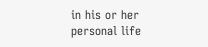in his or her personal life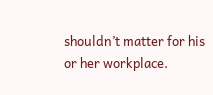shouldn’t matter for his or her workplace.